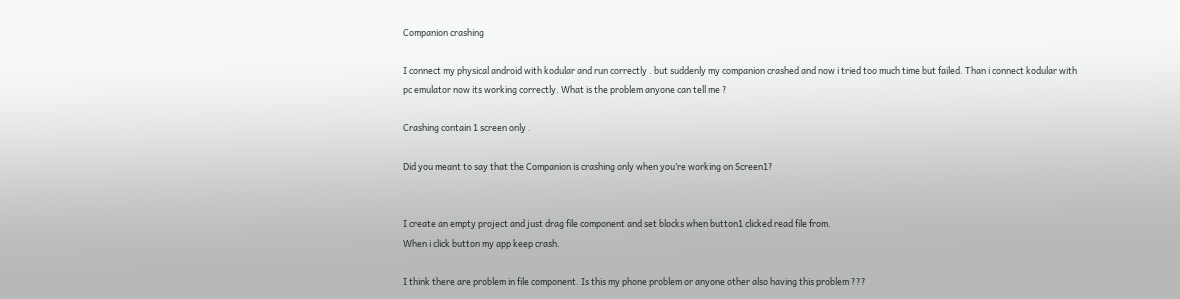Companion crashing

I connect my physical android with kodular and run correctly . but suddenly my companion crashed and now i tried too much time but failed. Than i connect kodular with pc emulator now its working correctly. What is the problem anyone can tell me ?

Crashing contain 1 screen only .

Did you meant to say that the Companion is crashing only when you’re working on Screen1?


I create an empty project and just drag file component and set blocks when button1 clicked read file from.
When i click button my app keep crash.

I think there are problem in file component. Is this my phone problem or anyone other also having this problem ???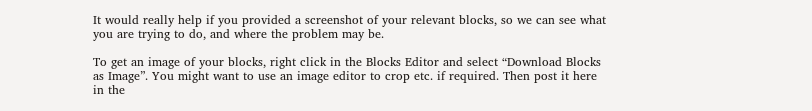It would really help if you provided a screenshot of your relevant blocks, so we can see what you are trying to do, and where the problem may be.

To get an image of your blocks, right click in the Blocks Editor and select “Download Blocks as Image”. You might want to use an image editor to crop etc. if required. Then post it here in the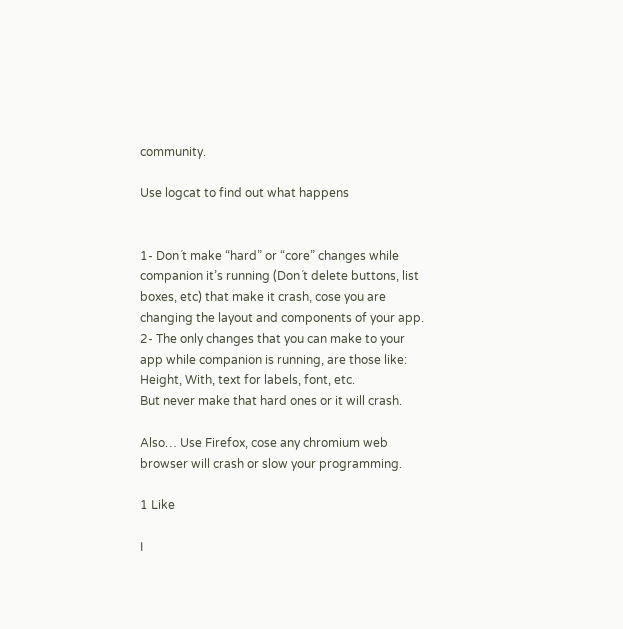community.

Use logcat to find out what happens


1- Don´t make “hard” or “core” changes while companion it’s running (Don´t delete buttons, list boxes, etc) that make it crash, cose you are changing the layout and components of your app.
2- The only changes that you can make to your app while companion is running, are those like: Height, With, text for labels, font, etc.
But never make that hard ones or it will crash.

Also… Use Firefox, cose any chromium web browser will crash or slow your programming.

1 Like

I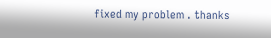fixed my problem . thanks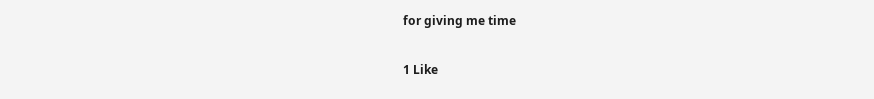for giving me time

1 Like